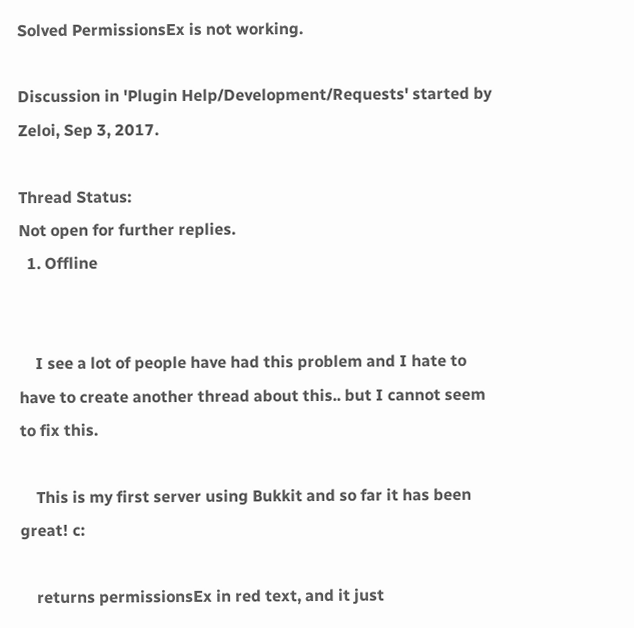Solved PermissionsEx is not working.

Discussion in 'Plugin Help/Development/Requests' started by Zeloi, Sep 3, 2017.

Thread Status:
Not open for further replies.
  1. Offline


    I see a lot of people have had this problem and I hate to have to create another thread about this.. but I cannot seem to fix this.

    This is my first server using Bukkit and so far it has been great! c:

    returns permissionsEx in red text, and it just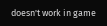doesn't work in game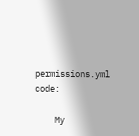permissions.yml code:

    My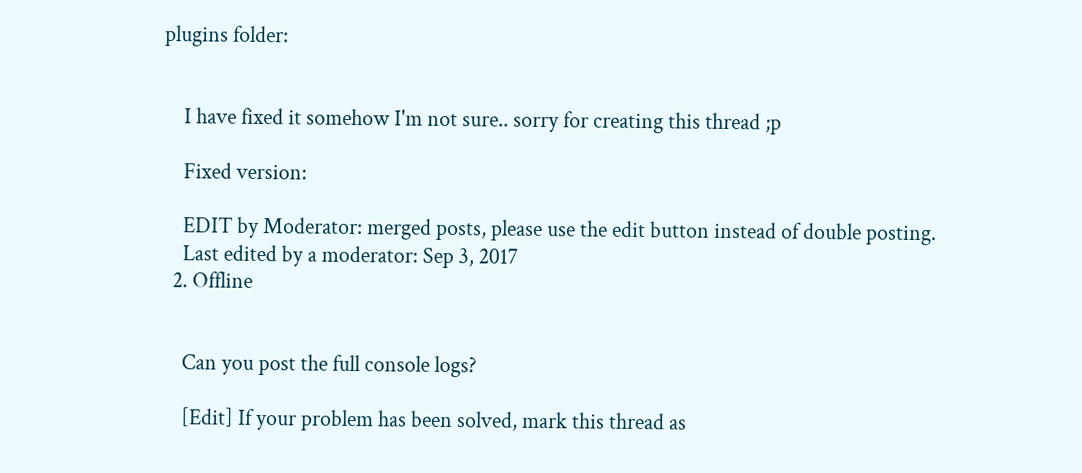plugins folder:


    I have fixed it somehow I'm not sure.. sorry for creating this thread ;p

    Fixed version:

    EDIT by Moderator: merged posts, please use the edit button instead of double posting.
    Last edited by a moderator: Sep 3, 2017
  2. Offline


    Can you post the full console logs?

    [Edit] If your problem has been solved, mark this thread as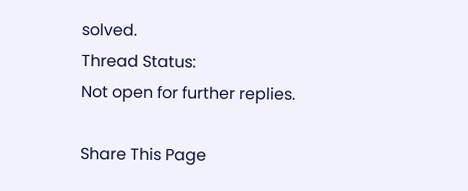solved.
Thread Status:
Not open for further replies.

Share This Page